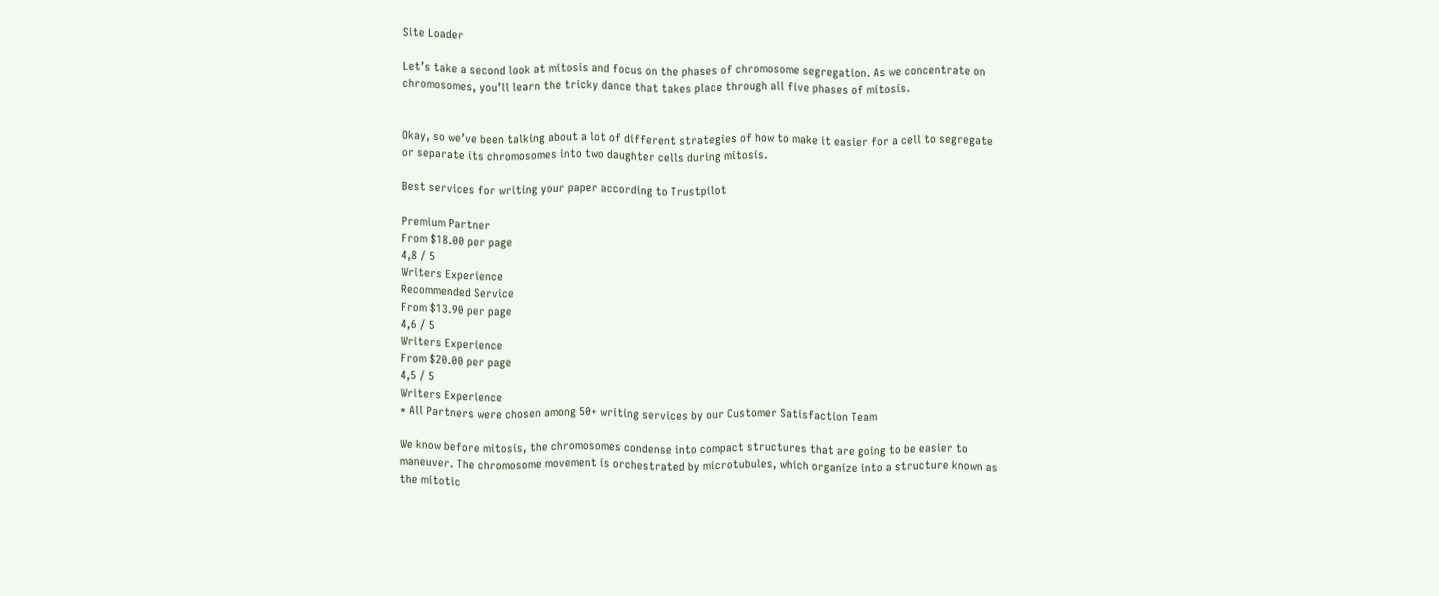Site Loader

Let’s take a second look at mitosis and focus on the phases of chromosome segregation. As we concentrate on chromosomes, you’ll learn the tricky dance that takes place through all five phases of mitosis.


Okay, so we’ve been talking about a lot of different strategies of how to make it easier for a cell to segregate or separate its chromosomes into two daughter cells during mitosis.

Best services for writing your paper according to Trustpilot

Premium Partner
From $18.00 per page
4,8 / 5
Writers Experience
Recommended Service
From $13.90 per page
4,6 / 5
Writers Experience
From $20.00 per page
4,5 / 5
Writers Experience
* All Partners were chosen among 50+ writing services by our Customer Satisfaction Team

We know before mitosis, the chromosomes condense into compact structures that are going to be easier to maneuver. The chromosome movement is orchestrated by microtubules, which organize into a structure known as the mitotic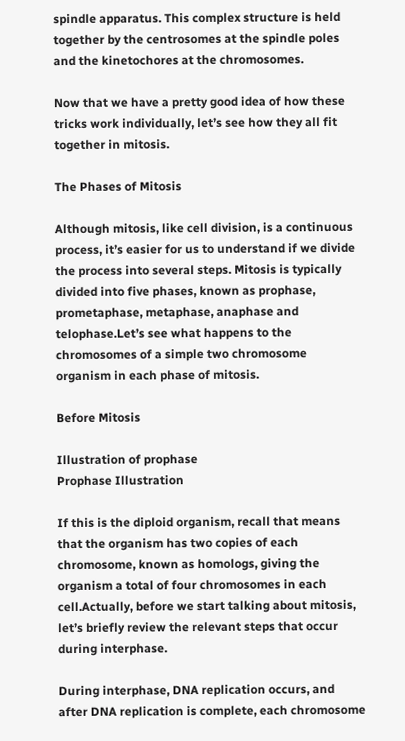spindle apparatus. This complex structure is held together by the centrosomes at the spindle poles and the kinetochores at the chromosomes.

Now that we have a pretty good idea of how these tricks work individually, let’s see how they all fit together in mitosis.

The Phases of Mitosis

Although mitosis, like cell division, is a continuous process, it’s easier for us to understand if we divide the process into several steps. Mitosis is typically divided into five phases, known as prophase, prometaphase, metaphase, anaphase and telophase.Let’s see what happens to the chromosomes of a simple two chromosome organism in each phase of mitosis.

Before Mitosis

Illustration of prophase
Prophase Illustration

If this is the diploid organism, recall that means that the organism has two copies of each chromosome, known as homologs, giving the organism a total of four chromosomes in each cell.Actually, before we start talking about mitosis, let’s briefly review the relevant steps that occur during interphase.

During interphase, DNA replication occurs, and after DNA replication is complete, each chromosome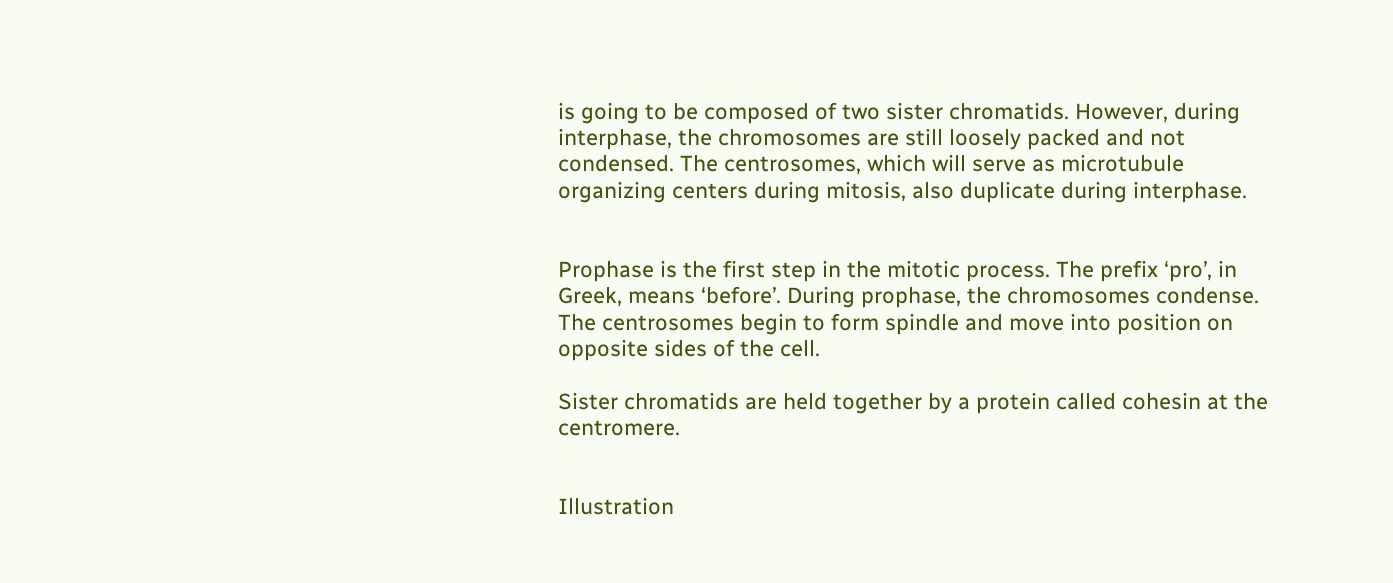is going to be composed of two sister chromatids. However, during interphase, the chromosomes are still loosely packed and not condensed. The centrosomes, which will serve as microtubule organizing centers during mitosis, also duplicate during interphase.


Prophase is the first step in the mitotic process. The prefix ‘pro’, in Greek, means ‘before’. During prophase, the chromosomes condense. The centrosomes begin to form spindle and move into position on opposite sides of the cell.

Sister chromatids are held together by a protein called cohesin at the centromere.


Illustration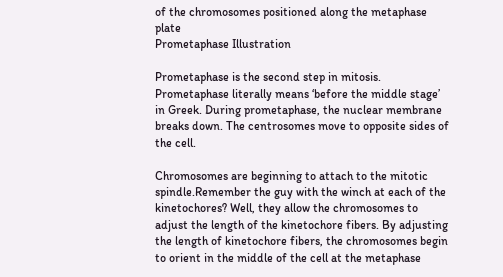of the chromosomes positioned along the metaphase plate
Prometaphase Illustration

Prometaphase is the second step in mitosis. Prometaphase literally means ‘before the middle stage’ in Greek. During prometaphase, the nuclear membrane breaks down. The centrosomes move to opposite sides of the cell.

Chromosomes are beginning to attach to the mitotic spindle.Remember the guy with the winch at each of the kinetochores? Well, they allow the chromosomes to adjust the length of the kinetochore fibers. By adjusting the length of kinetochore fibers, the chromosomes begin to orient in the middle of the cell at the metaphase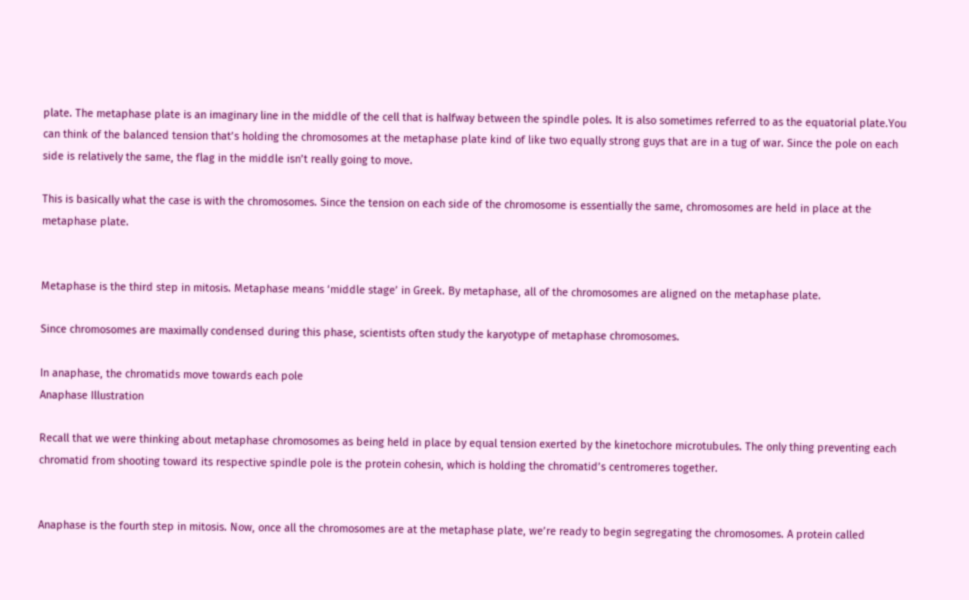plate. The metaphase plate is an imaginary line in the middle of the cell that is halfway between the spindle poles. It is also sometimes referred to as the equatorial plate.You can think of the balanced tension that’s holding the chromosomes at the metaphase plate kind of like two equally strong guys that are in a tug of war. Since the pole on each side is relatively the same, the flag in the middle isn’t really going to move.

This is basically what the case is with the chromosomes. Since the tension on each side of the chromosome is essentially the same, chromosomes are held in place at the metaphase plate.


Metaphase is the third step in mitosis. Metaphase means ‘middle stage’ in Greek. By metaphase, all of the chromosomes are aligned on the metaphase plate.

Since chromosomes are maximally condensed during this phase, scientists often study the karyotype of metaphase chromosomes.

In anaphase, the chromatids move towards each pole
Anaphase Illustration

Recall that we were thinking about metaphase chromosomes as being held in place by equal tension exerted by the kinetochore microtubules. The only thing preventing each chromatid from shooting toward its respective spindle pole is the protein cohesin, which is holding the chromatid’s centromeres together.


Anaphase is the fourth step in mitosis. Now, once all the chromosomes are at the metaphase plate, we’re ready to begin segregating the chromosomes. A protein called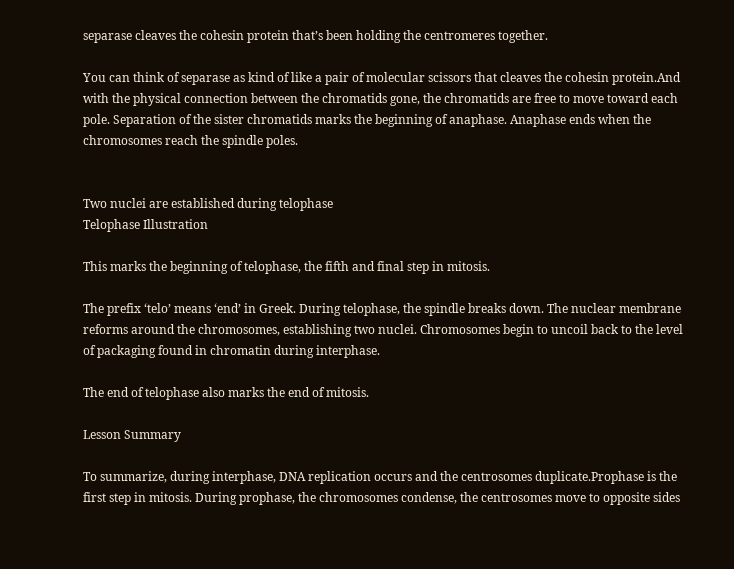separase cleaves the cohesin protein that’s been holding the centromeres together.

You can think of separase as kind of like a pair of molecular scissors that cleaves the cohesin protein.And with the physical connection between the chromatids gone, the chromatids are free to move toward each pole. Separation of the sister chromatids marks the beginning of anaphase. Anaphase ends when the chromosomes reach the spindle poles.


Two nuclei are established during telophase
Telophase Illustration

This marks the beginning of telophase, the fifth and final step in mitosis.

The prefix ‘telo’ means ‘end’ in Greek. During telophase, the spindle breaks down. The nuclear membrane reforms around the chromosomes, establishing two nuclei. Chromosomes begin to uncoil back to the level of packaging found in chromatin during interphase.

The end of telophase also marks the end of mitosis.

Lesson Summary

To summarize, during interphase, DNA replication occurs and the centrosomes duplicate.Prophase is the first step in mitosis. During prophase, the chromosomes condense, the centrosomes move to opposite sides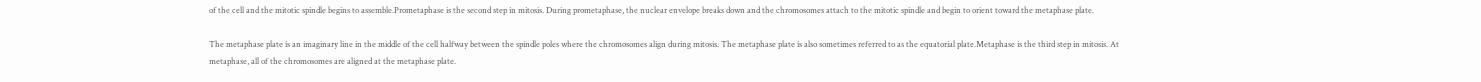of the cell and the mitotic spindle begins to assemble.Prometaphase is the second step in mitosis. During prometaphase, the nuclear envelope breaks down and the chromosomes attach to the mitotic spindle and begin to orient toward the metaphase plate.

The metaphase plate is an imaginary line in the middle of the cell halfway between the spindle poles where the chromosomes align during mitosis. The metaphase plate is also sometimes referred to as the equatorial plate.Metaphase is the third step in mitosis. At metaphase, all of the chromosomes are aligned at the metaphase plate.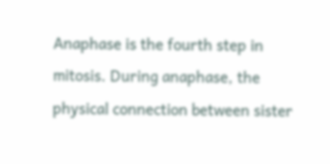Anaphase is the fourth step in mitosis. During anaphase, the physical connection between sister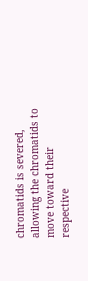chromatids is severed, allowing the chromatids to move toward their respective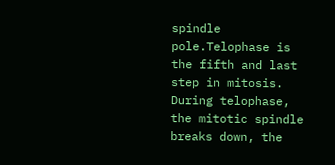spindle pole.Telophase is the fifth and last step in mitosis. During telophase, the mitotic spindle breaks down, the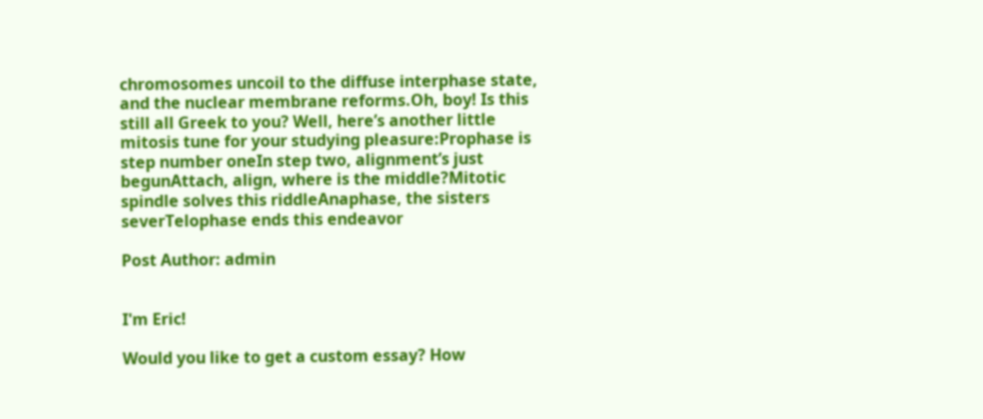chromosomes uncoil to the diffuse interphase state, and the nuclear membrane reforms.Oh, boy! Is this still all Greek to you? Well, here’s another little mitosis tune for your studying pleasure:Prophase is step number oneIn step two, alignment’s just begunAttach, align, where is the middle?Mitotic spindle solves this riddleAnaphase, the sisters severTelophase ends this endeavor

Post Author: admin


I'm Eric!

Would you like to get a custom essay? How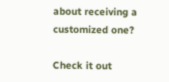about receiving a customized one?

Check it out